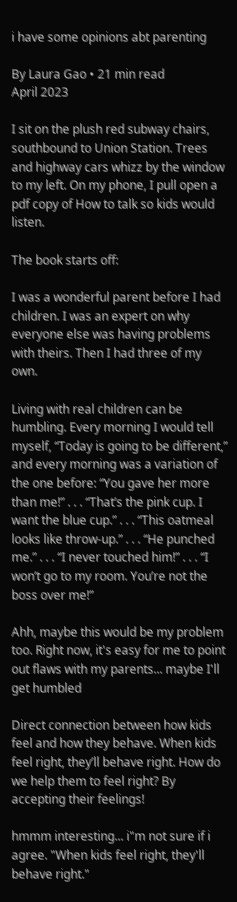i have some opinions abt parenting

By Laura Gao • 21 min read
April 2023

I sit on the plush red subway chairs, southbound to Union Station. Trees and highway cars whizz by the window to my left. On my phone, I pull open a pdf copy of How to talk so kids would listen.

The book starts off:

I was a wonderful parent before I had children. I was an expert on why everyone else was having problems with theirs. Then I had three of my own.

Living with real children can be humbling. Every morning I would tell myself, “Today is going to be different,” and every morning was a variation of the one before: “You gave her more than me!” . . . “That’s the pink cup. I want the blue cup.” . . . “This oatmeal looks like throw-up.” . . . “He punched me.” . . . “I never touched him!” . . . “I won’t go to my room. You’re not the boss over me!”

Ahh, maybe this would be my problem too. Right now, it's easy for me to point out flaws with my parents... maybe I'll get humbled

Direct connection between how kids feel and how they behave. When kids feel right, they’ll behave right. How do we help them to feel right? By accepting their feelings!

hmmm interesting... i"m not sure if i agree. "When kids feel right, they'll behave right."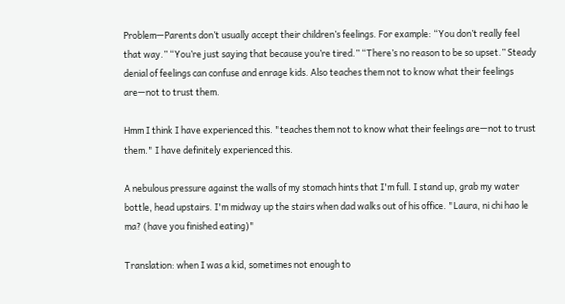Problem—Parents don’t usually accept their children’s feelings. For example: “You don’t really feel that way.” “You’re just saying that because you’re tired.” “There’s no reason to be so upset.” Steady denial of feelings can confuse and enrage kids. Also teaches them not to know what their feelings are—not to trust them.

Hmm I think I have experienced this. "teaches them not to know what their feelings are—not to trust them." I have definitely experienced this.

A nebulous pressure against the walls of my stomach hints that I'm full. I stand up, grab my water bottle, head upstairs. I'm midway up the stairs when dad walks out of his office. "Laura, ni chi hao le ma? (have you finished eating)"

Translation: when I was a kid, sometimes not enough to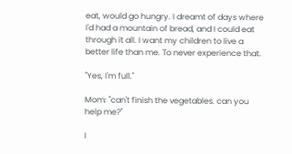eat, would go hungry. I dreamt of days where I'd had a mountain of bread, and I could eat through it all. I want my children to live a better life than me. To never experience that.

"Yes, I'm full."

Mom: "can't finish the vegetables. can you help me?"

I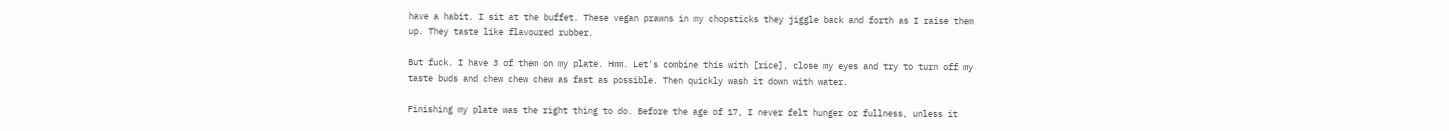have a habit. I sit at the buffet. These vegan prawns in my chopsticks they jiggle back and forth as I raise them up. They taste like flavoured rubber.

But fuck. I have 3 of them on my plate. Hmm. Let's combine this with [rice], close my eyes and try to turn off my taste buds and chew chew chew as fast as possible. Then quickly wash it down with water.

Finishing my plate was the right thing to do. Before the age of 17, I never felt hunger or fullness, unless it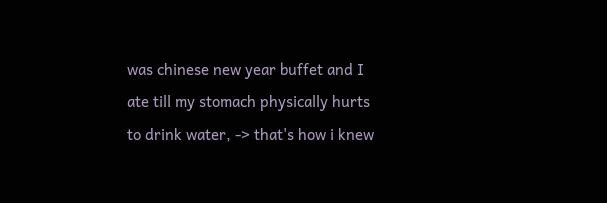was chinese new year buffet and I ate till my stomach physically hurts to drink water, -> that's how i knew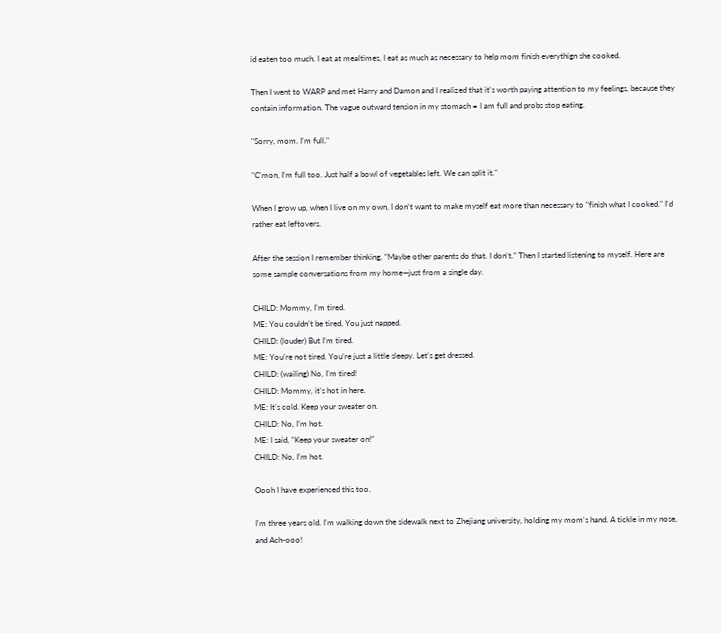id eaten too much. I eat at mealtimes, I eat as much as necessary to help mom finish everythign she cooked.

Then I went to WARP and met Harry and Damon and I realized that it's worth paying attention to my feelings, because they contain information. The vague outward tension in my stomach = I am full and probs stop eating.

"Sorry, mom. I'm full."

"C'mon, I'm full too. Just half a bowl of vegetables left. We can split it."

When I grow up, when I live on my own, I don't want to make myself eat more than necessary to "finish what I cooked." I'd rather eat leftovers.

After the session I remember thinking, “Maybe other parents do that. I don’t.” Then I started listening to myself. Here are some sample conversations from my home—just from a single day.

CHILD: Mommy, I’m tired.
ME: You couldn’t be tired. You just napped.
CHILD: (louder) But I’m tired.
ME: You’re not tired. You’re just a little sleepy. Let’s get dressed.
CHILD: (wailing) No, I’m tired!
CHILD: Mommy, it’s hot in here.
ME: It’s cold. Keep your sweater on.
CHILD: No, I’m hot.
ME: I said, “Keep your sweater on!”
CHILD: No, I’m hot.

Oooh I have experienced this too.

I'm three years old. I'm walking down the sidewalk next to Zhejiang university, holding my mom's hand. A tickle in my nose, and Ach-ooo!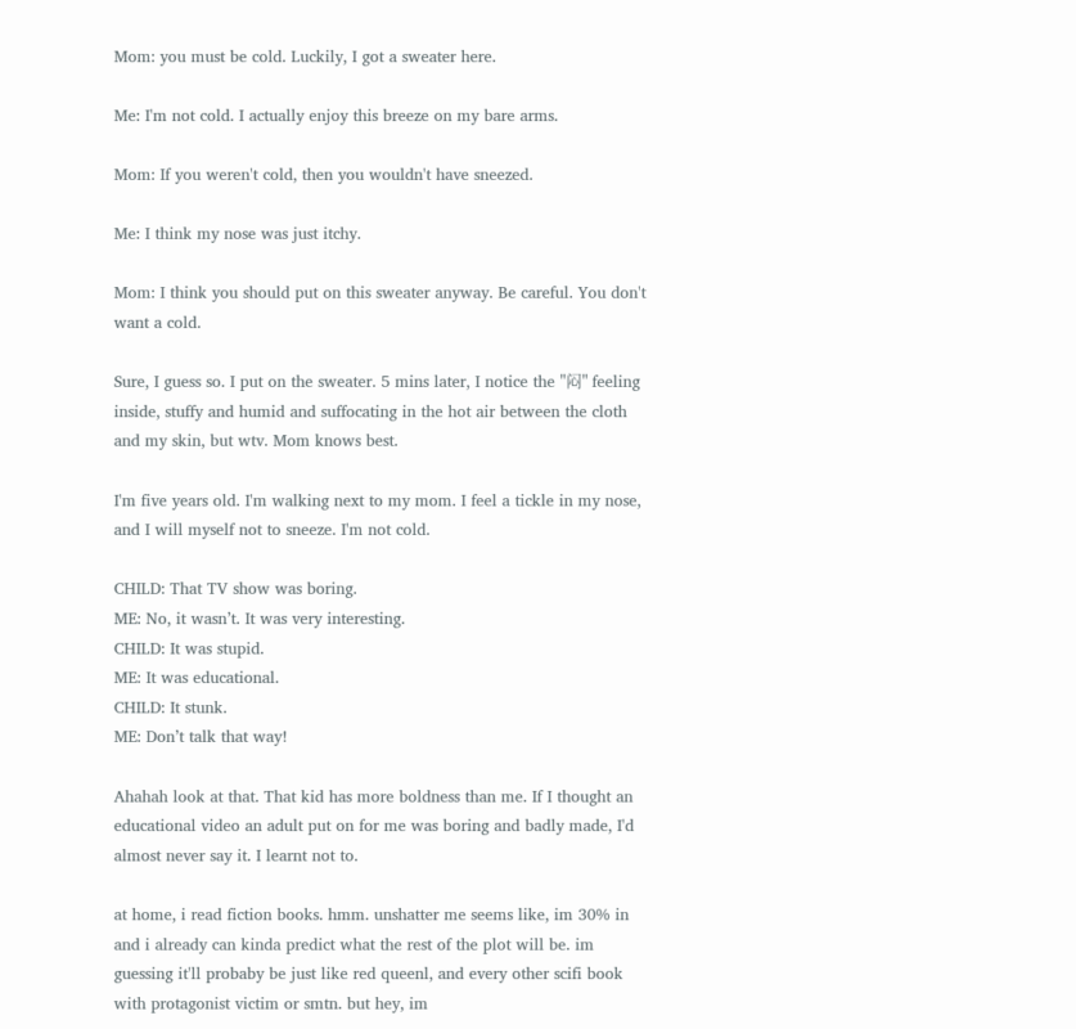Mom: you must be cold. Luckily, I got a sweater here.

Me: I'm not cold. I actually enjoy this breeze on my bare arms.

Mom: If you weren't cold, then you wouldn't have sneezed.

Me: I think my nose was just itchy.

Mom: I think you should put on this sweater anyway. Be careful. You don't want a cold.

Sure, I guess so. I put on the sweater. 5 mins later, I notice the "闷" feeling inside, stuffy and humid and suffocating in the hot air between the cloth and my skin, but wtv. Mom knows best.

I'm five years old. I'm walking next to my mom. I feel a tickle in my nose, and I will myself not to sneeze. I'm not cold.

CHILD: That TV show was boring.
ME: No, it wasn’t. It was very interesting.
CHILD: It was stupid.
ME: It was educational.
CHILD: It stunk.
ME: Don’t talk that way!

Ahahah look at that. That kid has more boldness than me. If I thought an educational video an adult put on for me was boring and badly made, I'd almost never say it. I learnt not to.

at home, i read fiction books. hmm. unshatter me seems like, im 30% in and i already can kinda predict what the rest of the plot will be. im guessing it'll probaby be just like red queenl, and every other scifi book with protagonist victim or smtn. but hey, im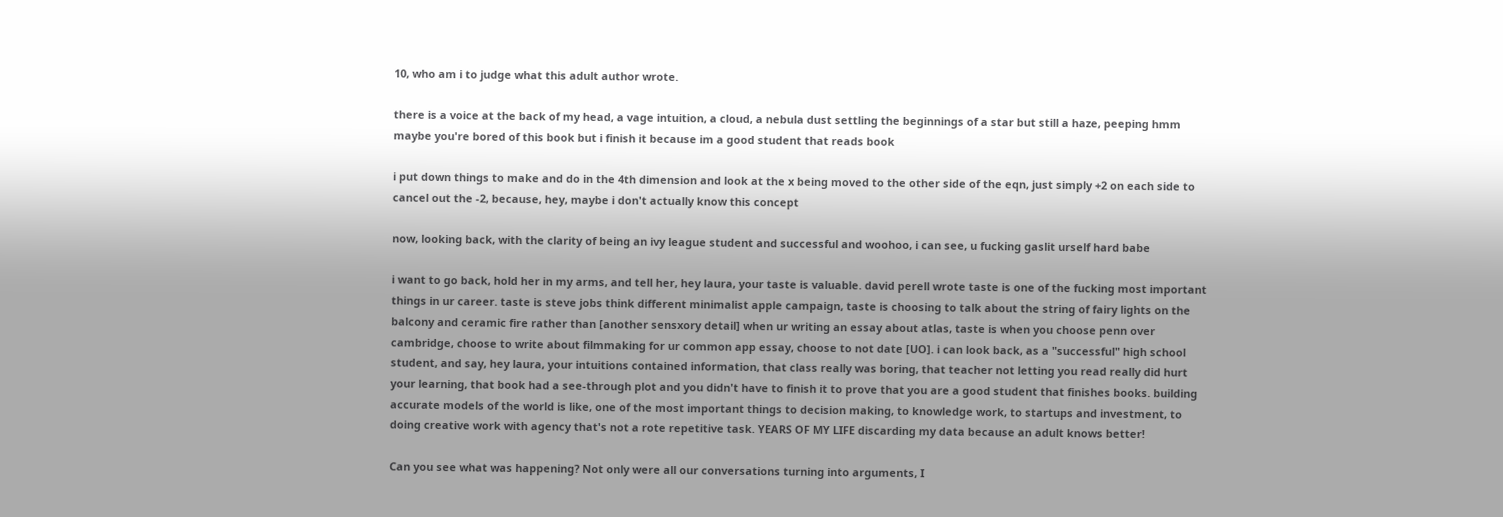10, who am i to judge what this adult author wrote.

there is a voice at the back of my head, a vage intuition, a cloud, a nebula dust settling the beginnings of a star but still a haze, peeping hmm maybe you're bored of this book but i finish it because im a good student that reads book

i put down things to make and do in the 4th dimension and look at the x being moved to the other side of the eqn, just simply +2 on each side to cancel out the -2, because, hey, maybe i don't actually know this concept

now, looking back, with the clarity of being an ivy league student and successful and woohoo, i can see, u fucking gaslit urself hard babe

i want to go back, hold her in my arms, and tell her, hey laura, your taste is valuable. david perell wrote taste is one of the fucking most important things in ur career. taste is steve jobs think different minimalist apple campaign, taste is choosing to talk about the string of fairy lights on the balcony and ceramic fire rather than [another sensxory detail] when ur writing an essay about atlas, taste is when you choose penn over cambridge, choose to write about filmmaking for ur common app essay, choose to not date [UO]. i can look back, as a "successful" high school student, and say, hey laura, your intuitions contained information, that class really was boring, that teacher not letting you read really did hurt your learning, that book had a see-through plot and you didn't have to finish it to prove that you are a good student that finishes books. building accurate models of the world is like, one of the most important things to decision making, to knowledge work, to startups and investment, to doing creative work with agency that's not a rote repetitive task. YEARS OF MY LIFE discarding my data because an adult knows better!

Can you see what was happening? Not only were all our conversations turning into arguments, I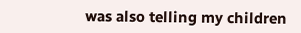was also telling my children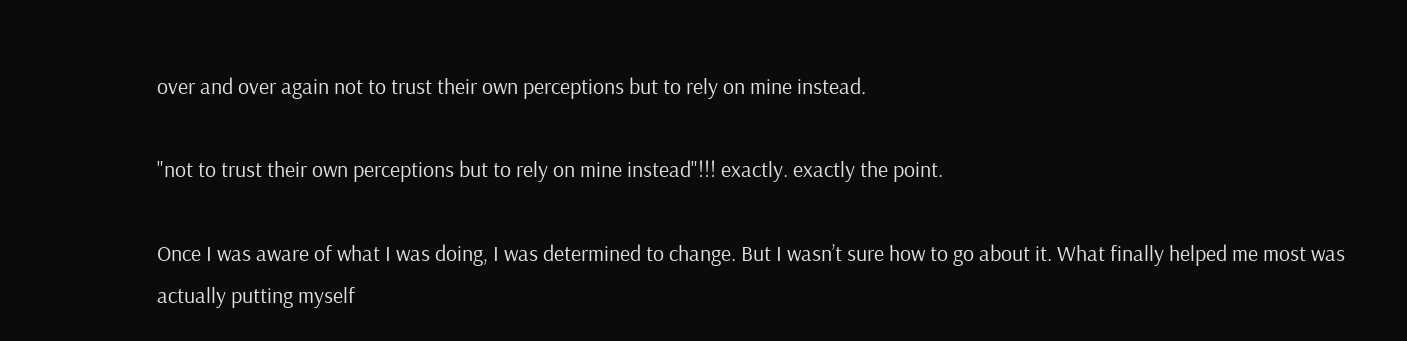over and over again not to trust their own perceptions but to rely on mine instead.

"not to trust their own perceptions but to rely on mine instead"!!! exactly. exactly the point.

Once I was aware of what I was doing, I was determined to change. But I wasn’t sure how to go about it. What finally helped me most was actually putting myself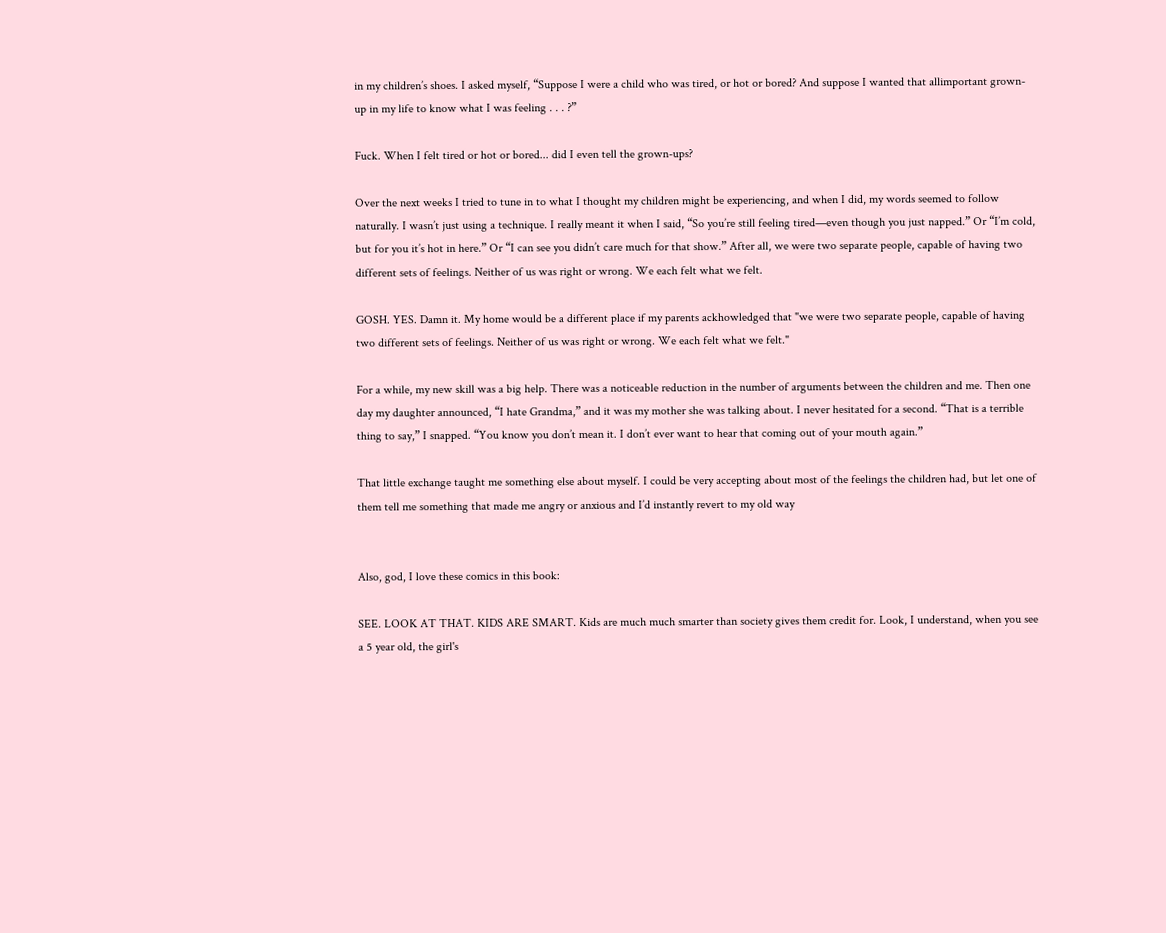in my children’s shoes. I asked myself, “Suppose I were a child who was tired, or hot or bored? And suppose I wanted that allimportant grown-up in my life to know what I was feeling . . . ?”

Fuck. When I felt tired or hot or bored... did I even tell the grown-ups?

Over the next weeks I tried to tune in to what I thought my children might be experiencing, and when I did, my words seemed to follow naturally. I wasn’t just using a technique. I really meant it when I said, “So you’re still feeling tired—even though you just napped.” Or “I’m cold, but for you it’s hot in here.” Or “I can see you didn’t care much for that show.” After all, we were two separate people, capable of having two different sets of feelings. Neither of us was right or wrong. We each felt what we felt.

GOSH. YES. Damn it. My home would be a different place if my parents ackhowledged that "we were two separate people, capable of having two different sets of feelings. Neither of us was right or wrong. We each felt what we felt."

For a while, my new skill was a big help. There was a noticeable reduction in the number of arguments between the children and me. Then one day my daughter announced, “I hate Grandma,” and it was my mother she was talking about. I never hesitated for a second. “That is a terrible thing to say,” I snapped. “You know you don’t mean it. I don’t ever want to hear that coming out of your mouth again.”

That little exchange taught me something else about myself. I could be very accepting about most of the feelings the children had, but let one of them tell me something that made me angry or anxious and I’d instantly revert to my old way


Also, god, I love these comics in this book:

SEE. LOOK AT THAT. KIDS ARE SMART. Kids are much much smarter than society gives them credit for. Look, I understand, when you see a 5 year old, the girl's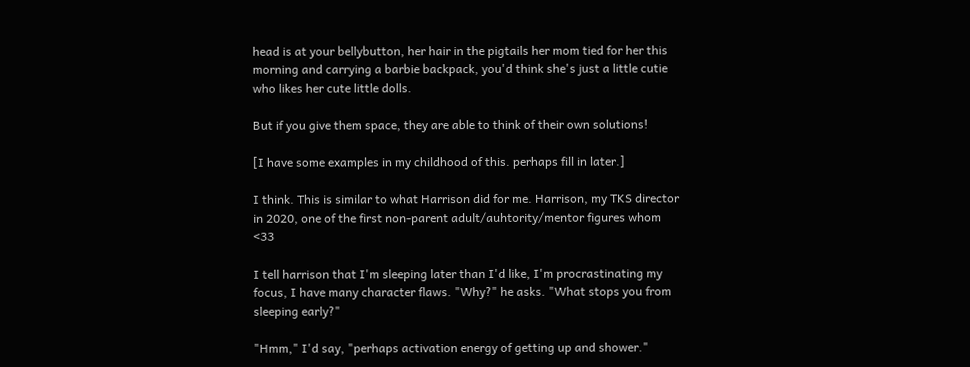head is at your bellybutton, her hair in the pigtails her mom tied for her this morning and carrying a barbie backpack, you'd think she's just a little cutie who likes her cute little dolls.

But if you give them space, they are able to think of their own solutions!

[I have some examples in my childhood of this. perhaps fill in later.]

I think. This is similar to what Harrison did for me. Harrison, my TKS director in 2020, one of the first non-parent adult/auhtority/mentor figures whom <33

I tell harrison that I'm sleeping later than I'd like, I'm procrastinating my focus, I have many character flaws. "Why?" he asks. "What stops you from sleeping early?"

"Hmm," I'd say, "perhaps activation energy of getting up and shower."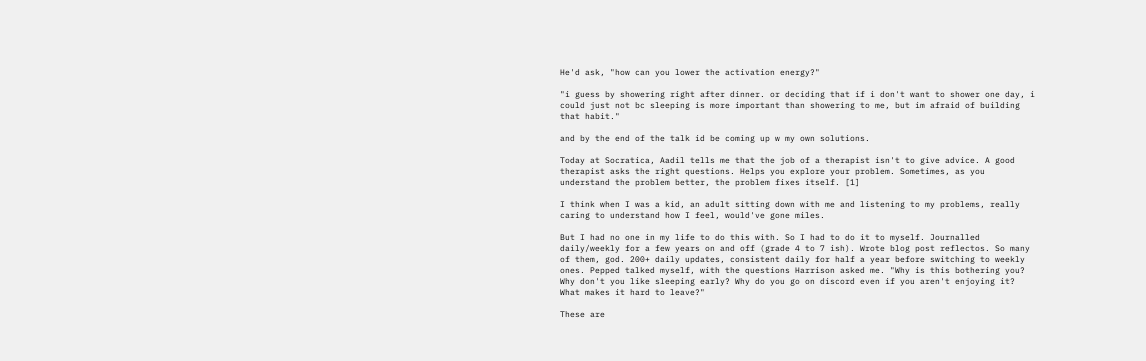He'd ask, "how can you lower the activation energy?"

"i guess by showering right after dinner. or deciding that if i don't want to shower one day, i could just not bc sleeping is more important than showering to me, but im afraid of building that habit."

and by the end of the talk id be coming up w my own solutions.

Today at Socratica, Aadil tells me that the job of a therapist isn't to give advice. A good therapist asks the right questions. Helps you explore your problem. Sometimes, as you understand the problem better, the problem fixes itself. [1]

I think when I was a kid, an adult sitting down with me and listening to my problems, really caring to understand how I feel, would've gone miles.

But I had no one in my life to do this with. So I had to do it to myself. Journalled daily/weekly for a few years on and off (grade 4 to 7 ish). Wrote blog post reflectos. So many of them, god. 200+ daily updates, consistent daily for half a year before switching to weekly ones. Pepped talked myself, with the questions Harrison asked me. "Why is this bothering you? Why don't you like sleeping early? Why do you go on discord even if you aren't enjoying it? What makes it hard to leave?"

These are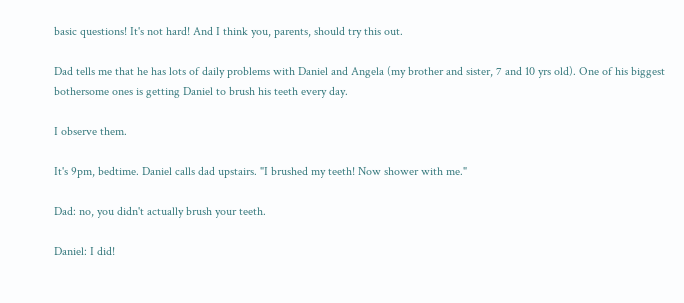basic questions! It's not hard! And I think you, parents, should try this out.

Dad tells me that he has lots of daily problems with Daniel and Angela (my brother and sister, 7 and 10 yrs old). One of his biggest bothersome ones is getting Daniel to brush his teeth every day.

I observe them.

It's 9pm, bedtime. Daniel calls dad upstairs. "I brushed my teeth! Now shower with me."

Dad: no, you didn't actually brush your teeth.

Daniel: I did!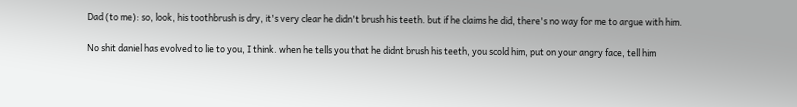Dad (to me): so, look, his toothbrush is dry, it's very clear he didn't brush his teeth. but if he claims he did, there's no way for me to argue with him.

No shit daniel has evolved to lie to you, I think. when he tells you that he didnt brush his teeth, you scold him, put on your angry face, tell him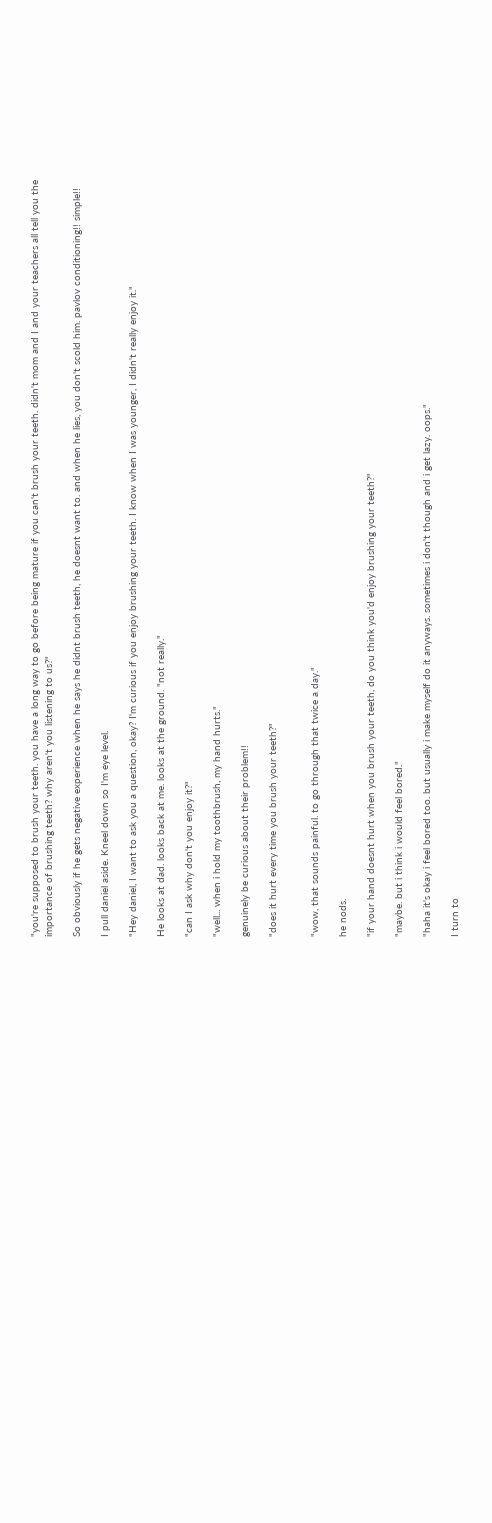"you're supposed to brush your teeth. you have a long way to go before being mature if you can't brush your teeth. didn't mom and I and your teachers all tell you the importance of brushing teeth? why aren't you listening to us?"

So obviously if he gets negative experience when he says he didnt brush teeth, he doesnt want to. and when he lies, you don't scold him. pavlov conditioning!! simple!!

I pull daniel aside. Kneel down so I'm eye level.

"Hey daniel, I want to ask you a question, okay? I'm curious if you enjoy brushing your teeth. I know when I was younger, I didn't really enjoy it."

He looks at dad. looks back at me. looks at the ground. "not really."

"can I ask why don't you enjoy it?"

"well... when i hold my toothbrush, my hand hurts."

genuinely be curious about their problem!!

"does it hurt every time you brush your teeth?"


"wow, that sounds painful. to go through that twice a day."

he nods.

"if your hand doesnt hurt when you brush your teeth, do you think you'd enjoy brushing your teeth?"

"maybe. but i think i would feel bored."

"haha it's okay i feel bored too. but usually i make myself do it anyways. sometimes i don't though and i get lazy. oops."

I turn to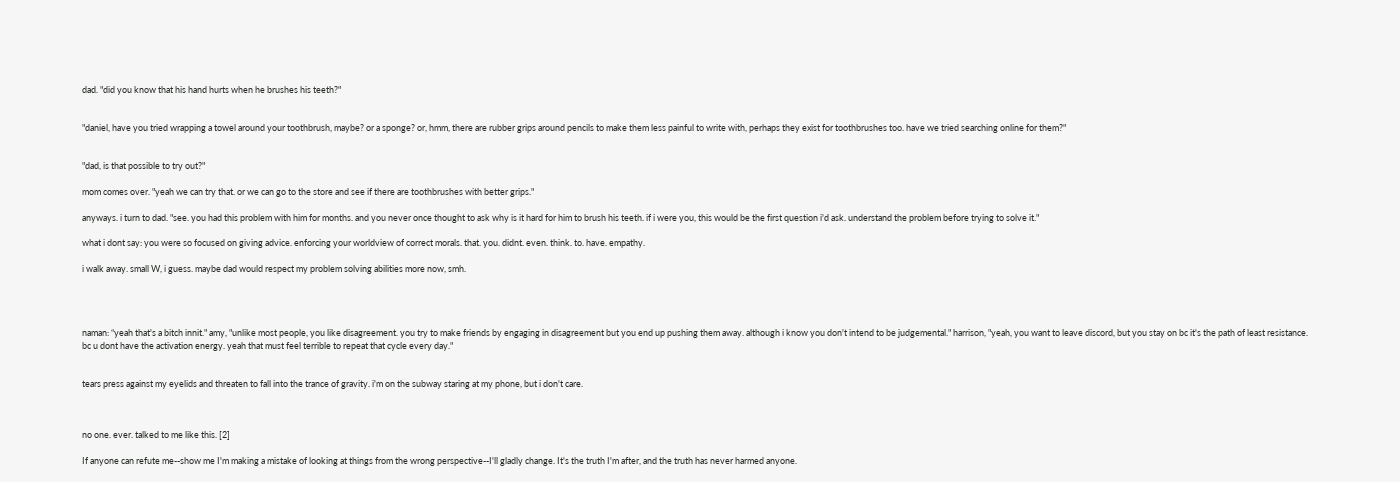dad. "did you know that his hand hurts when he brushes his teeth?"


"daniel, have you tried wrapping a towel around your toothbrush, maybe? or a sponge? or, hmm, there are rubber grips around pencils to make them less painful to write with, perhaps they exist for toothbrushes too. have we tried searching online for them?"


"dad, is that possible to try out?"

mom comes over. "yeah we can try that. or we can go to the store and see if there are toothbrushes with better grips."

anyways. i turn to dad. "see. you had this problem with him for months. and you never once thought to ask why is it hard for him to brush his teeth. if i were you, this would be the first question i'd ask. understand the problem before trying to solve it."

what i dont say: you were so focused on giving advice. enforcing your worldview of correct morals. that. you. didnt. even. think. to. have. empathy.

i walk away. small W, i guess. maybe dad would respect my problem solving abilities more now, smh.




naman: “yeah that's a bitch innit." amy, "unlike most people, you like disagreement. you try to make friends by engaging in disagreement but you end up pushing them away. although i know you don't intend to be judgemental." harrison, "yeah, you want to leave discord, but you stay on bc it's the path of least resistance. bc u dont have the activation energy. yeah that must feel terrible to repeat that cycle every day."


tears press against my eyelids and threaten to fall into the trance of gravity. i'm on the subway staring at my phone, but i don't care.



no one. ever. talked to me like this. [2]

If anyone can refute me--show me I'm making a mistake of looking at things from the wrong perspective--I'll gladly change. It's the truth I'm after, and the truth has never harmed anyone.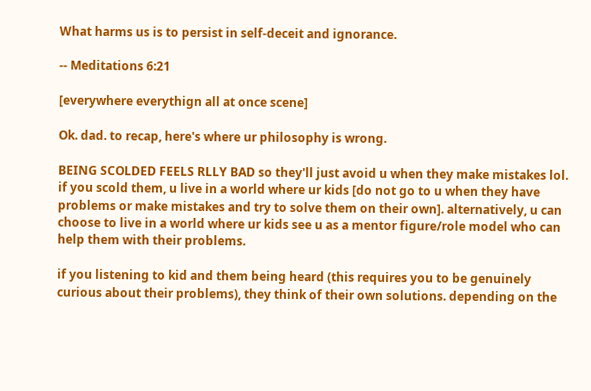What harms us is to persist in self-deceit and ignorance.

-- Meditations 6:21

[everywhere everythign all at once scene]

Ok. dad. to recap, here's where ur philosophy is wrong.

BEING SCOLDED FEELS RLLY BAD so they'll just avoid u when they make mistakes lol. if you scold them, u live in a world where ur kids [do not go to u when they have problems or make mistakes and try to solve them on their own]. alternatively, u can choose to live in a world where ur kids see u as a mentor figure/role model who can help them with their problems.

if you listening to kid and them being heard (this requires you to be genuinely curious about their problems), they think of their own solutions. depending on the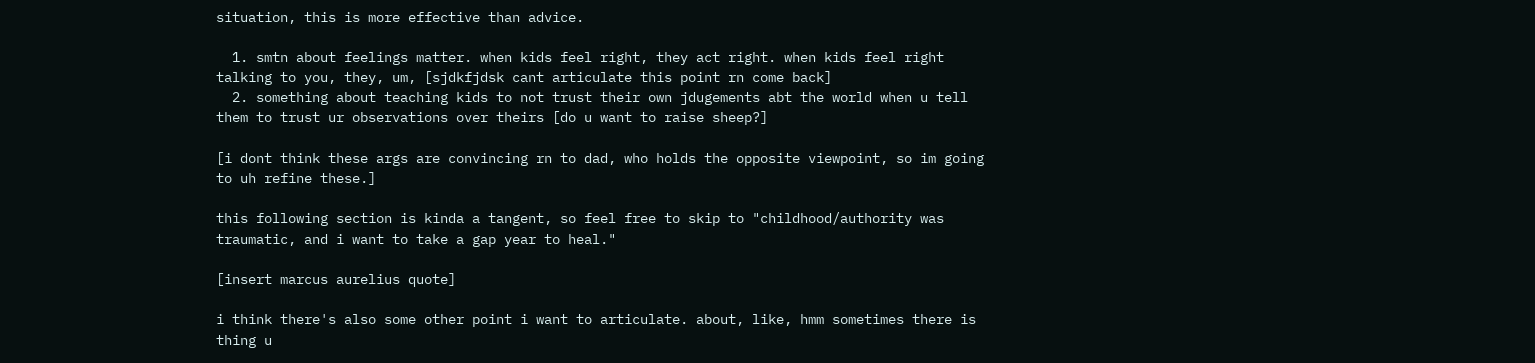situation, this is more effective than advice.

  1. smtn about feelings matter. when kids feel right, they act right. when kids feel right talking to you, they, um, [sjdkfjdsk cant articulate this point rn come back]
  2. something about teaching kids to not trust their own jdugements abt the world when u tell them to trust ur observations over theirs [do u want to raise sheep?]

[i dont think these args are convincing rn to dad, who holds the opposite viewpoint, so im going to uh refine these.]

this following section is kinda a tangent, so feel free to skip to "childhood/authority was traumatic, and i want to take a gap year to heal."

[insert marcus aurelius quote]

i think there's also some other point i want to articulate. about, like, hmm sometimes there is thing u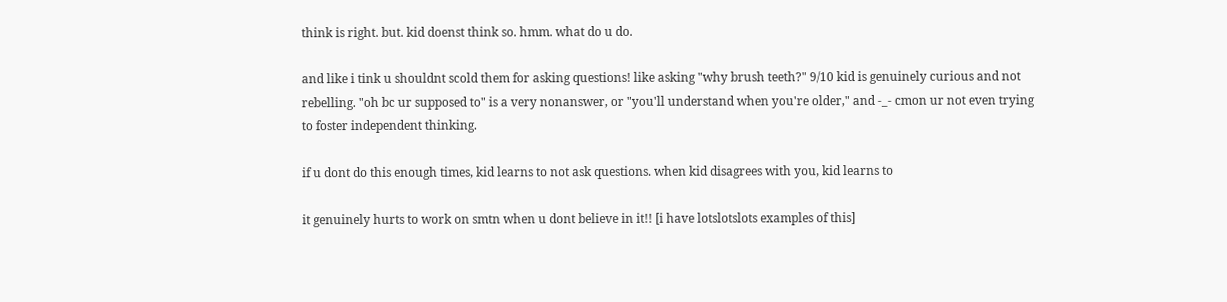think is right. but. kid doenst think so. hmm. what do u do.

and like i tink u shouldnt scold them for asking questions! like asking "why brush teeth?" 9/10 kid is genuinely curious and not rebelling. "oh bc ur supposed to" is a very nonanswer, or "you'll understand when you're older," and -_- cmon ur not even trying to foster independent thinking.

if u dont do this enough times, kid learns to not ask questions. when kid disagrees with you, kid learns to

it genuinely hurts to work on smtn when u dont believe in it!! [i have lotslotslots examples of this]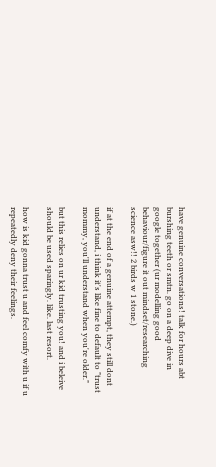have genuine conversations! talk for hours abt burshing teeth or smtn. go on a deep dive in google together (ur modelling good behaviour/figure it out mindset/researching science asw!! 2 birds w 1 stone.)

if at the end of a genuine attempt, they still dont understand, i think it's like fine to default to "trust mommy, you'll understand when you're older."

but this relies on ur kid trusting you! and i beleive should be used sparingly. like. last resort.

how is kid gonna trust u and feel comfy with u if u repeatedly deny their feelings.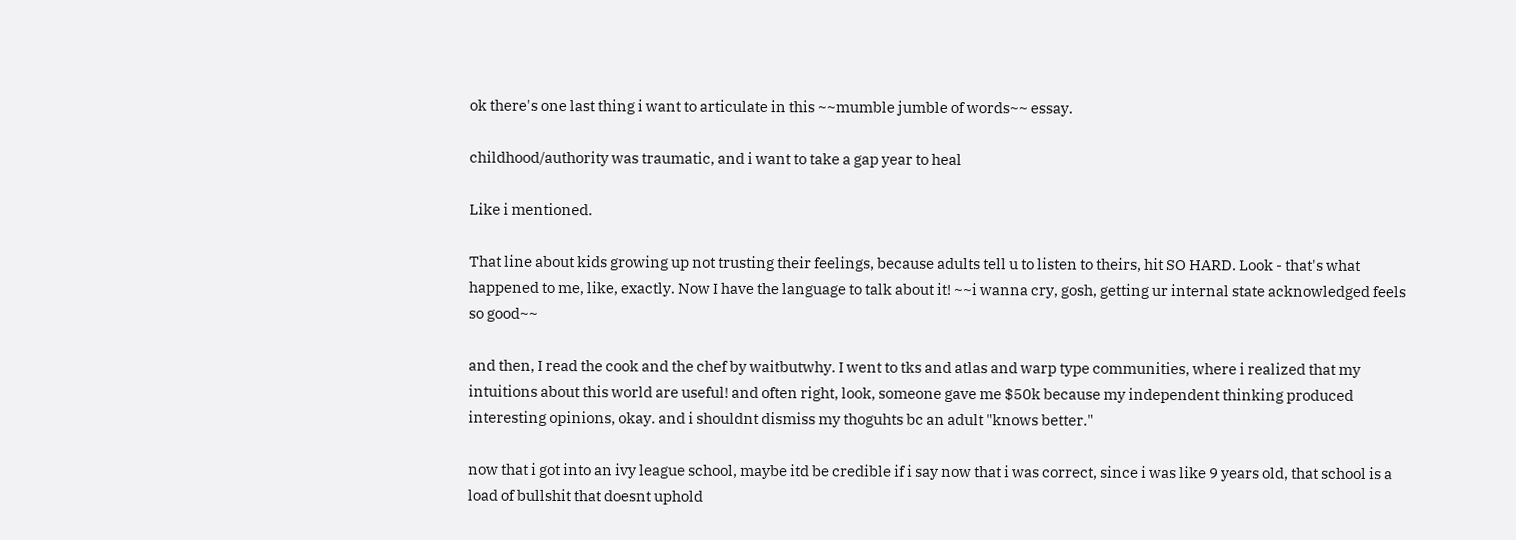ok there's one last thing i want to articulate in this ~~mumble jumble of words~~ essay.

childhood/authority was traumatic, and i want to take a gap year to heal

Like i mentioned.

That line about kids growing up not trusting their feelings, because adults tell u to listen to theirs, hit SO HARD. Look - that's what happened to me, like, exactly. Now I have the language to talk about it! ~~i wanna cry, gosh, getting ur internal state acknowledged feels so good~~

and then, I read the cook and the chef by waitbutwhy. I went to tks and atlas and warp type communities, where i realized that my intuitions about this world are useful! and often right, look, someone gave me $50k because my independent thinking produced interesting opinions, okay. and i shouldnt dismiss my thoguhts bc an adult "knows better."

now that i got into an ivy league school, maybe itd be credible if i say now that i was correct, since i was like 9 years old, that school is a load of bullshit that doesnt uphold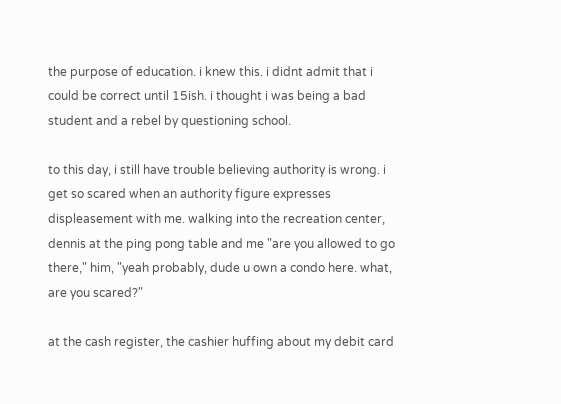the purpose of education. i knew this. i didnt admit that i could be correct until 15ish. i thought i was being a bad student and a rebel by questioning school.

to this day, i still have trouble believing authority is wrong. i get so scared when an authority figure expresses displeasement with me. walking into the recreation center, dennis at the ping pong table and me "are you allowed to go there," him, "yeah probably, dude u own a condo here. what, are you scared?"

at the cash register, the cashier huffing about my debit card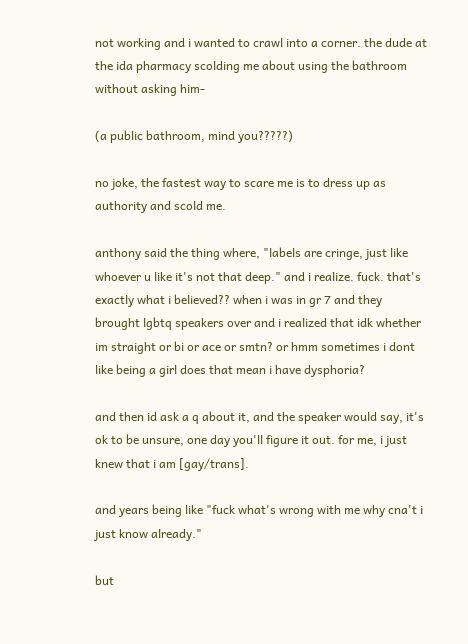not working and i wanted to crawl into a corner. the dude at the ida pharmacy scolding me about using the bathroom without asking him-

(a public bathroom, mind you?????)

no joke, the fastest way to scare me is to dress up as authority and scold me.

anthony said the thing where, "labels are cringe, just like whoever u like it's not that deep." and i realize. fuck. that's exactly what i believed?? when i was in gr 7 and they brought lgbtq speakers over and i realized that idk whether im straight or bi or ace or smtn? or hmm sometimes i dont like being a girl does that mean i have dysphoria?

and then id ask a q about it, and the speaker would say, it's ok to be unsure, one day you'll figure it out. for me, i just knew that i am [gay/trans].

and years being like "fuck what's wrong with me why cna't i just know already."

but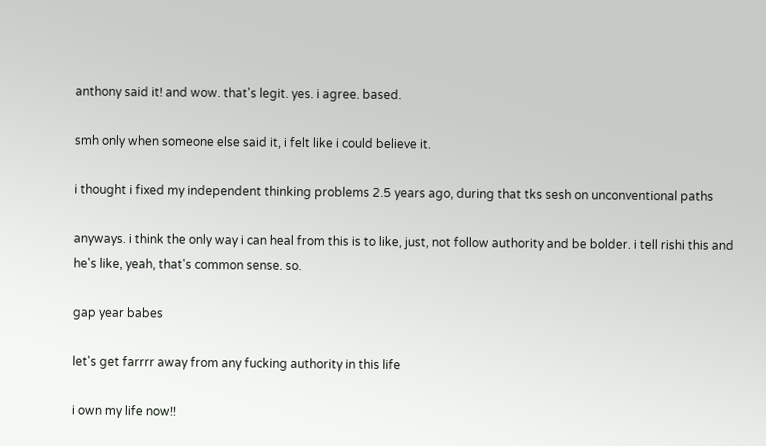anthony said it! and wow. that's legit. yes. i agree. based.

smh only when someone else said it, i felt like i could believe it.

i thought i fixed my independent thinking problems 2.5 years ago, during that tks sesh on unconventional paths

anyways. i think the only way i can heal from this is to like, just, not follow authority and be bolder. i tell rishi this and he's like, yeah, that's common sense. so.

gap year babes

let's get farrrr away from any fucking authority in this life

i own my life now!!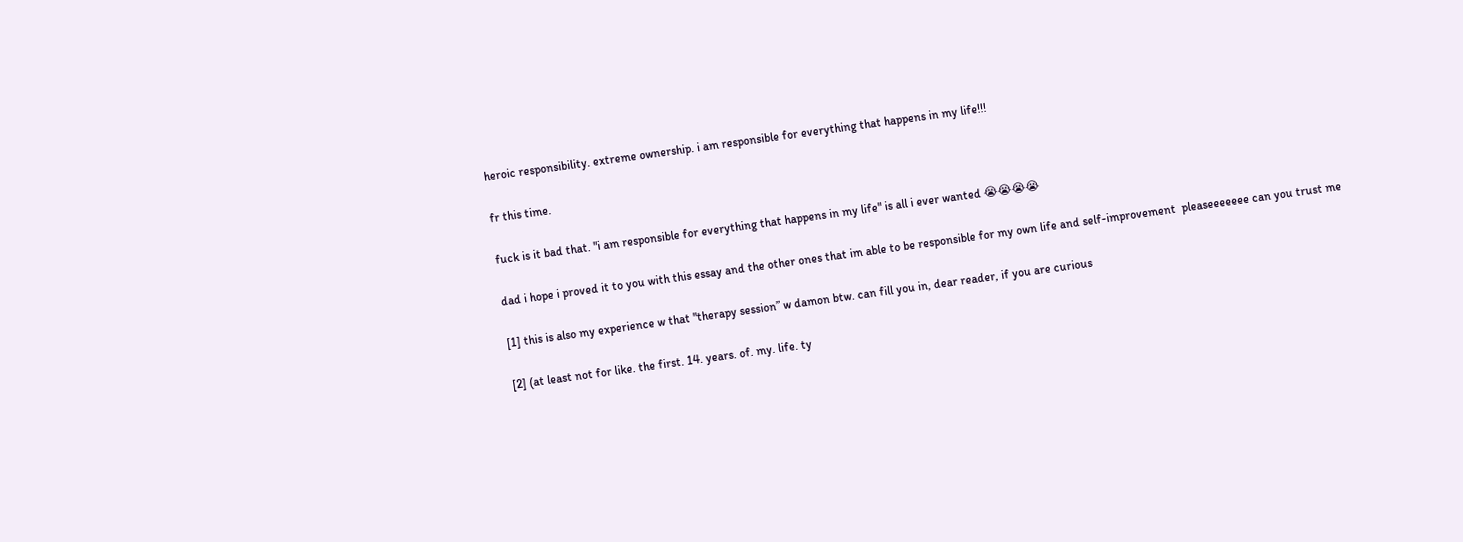heroic responsibility. extreme ownership. i am responsible for everything that happens in my life!!!

fr this time.

fuck is it bad that. "i am responsible for everything that happens in my life" is all i ever wanted 😭😭😭😭

dad i hope i proved it to you with this essay and the other ones that im able to be responsible for my own life and self-improvement  pleaseeeeeee can you trust me

[1] this is also my experience w that "therapy session” w damon btw. can fill you in, dear reader, if you are curious

[2] (at least not for like. the first. 14. years. of. my. life. ty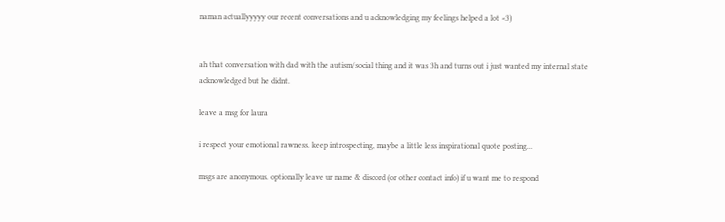naman actuallyyyyy our recent conversations and u acknowledging my feelings helped a lot <3)


ah that conversation with dad with the autism/social thing and it was 3h and turns out i just wanted my internal state acknowledged but he didnt.

leave a msg for laura

i respect your emotional rawness. keep introspecting, maybe a little less inspirational quote posting...

msgs are anonymous. optionally leave ur name & discord (or other contact info) if u want me to respond